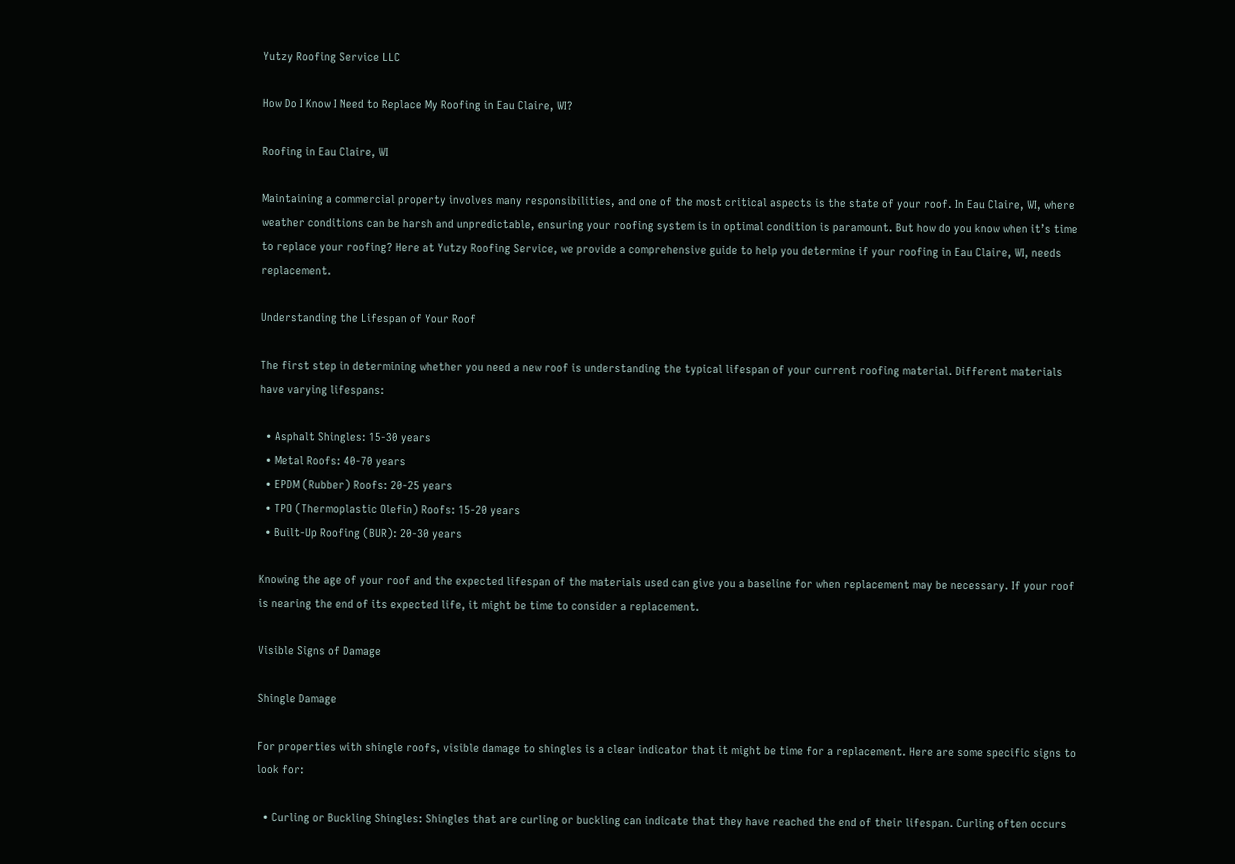Yutzy Roofing Service LLC

How Do I Know I Need to Replace My Roofing in Eau Claire, WI?

Roofing in Eau Claire, WI

Maintaining a commercial property involves many responsibilities, and one of the most critical aspects is the state of your roof. In Eau Claire, WI, where weather conditions can be harsh and unpredictable, ensuring your roofing system is in optimal condition is paramount. But how do you know when it’s time to replace your roofing? Here at Yutzy Roofing Service, we provide a comprehensive guide to help you determine if your roofing in Eau Claire, WI, needs replacement.

Understanding the Lifespan of Your Roof

The first step in determining whether you need a new roof is understanding the typical lifespan of your current roofing material. Different materials have varying lifespans:

  • Asphalt Shingles: 15-30 years
  • Metal Roofs: 40-70 years
  • EPDM (Rubber) Roofs: 20-25 years
  • TPO (Thermoplastic Olefin) Roofs: 15-20 years
  • Built-Up Roofing (BUR): 20-30 years

Knowing the age of your roof and the expected lifespan of the materials used can give you a baseline for when replacement may be necessary. If your roof is nearing the end of its expected life, it might be time to consider a replacement.

Visible Signs of Damage

Shingle Damage

For properties with shingle roofs, visible damage to shingles is a clear indicator that it might be time for a replacement. Here are some specific signs to look for:

  • Curling or Buckling Shingles: Shingles that are curling or buckling can indicate that they have reached the end of their lifespan. Curling often occurs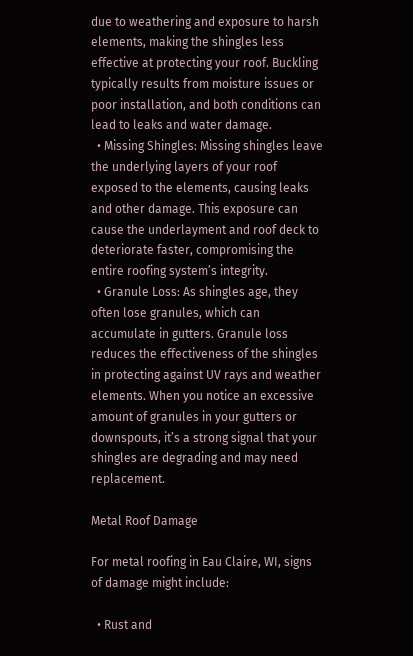due to weathering and exposure to harsh elements, making the shingles less effective at protecting your roof. Buckling typically results from moisture issues or poor installation, and both conditions can lead to leaks and water damage.
  • Missing Shingles: Missing shingles leave the underlying layers of your roof exposed to the elements, causing leaks and other damage. This exposure can cause the underlayment and roof deck to deteriorate faster, compromising the entire roofing system’s integrity.
  • Granule Loss: As shingles age, they often lose granules, which can accumulate in gutters. Granule loss reduces the effectiveness of the shingles in protecting against UV rays and weather elements. When you notice an excessive amount of granules in your gutters or downspouts, it’s a strong signal that your shingles are degrading and may need replacement.

Metal Roof Damage

For metal roofing in Eau Claire, WI, signs of damage might include:

  • Rust and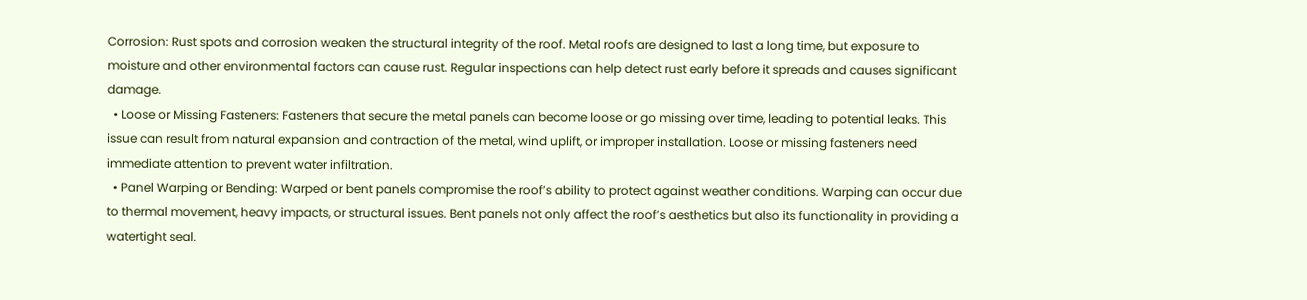Corrosion: Rust spots and corrosion weaken the structural integrity of the roof. Metal roofs are designed to last a long time, but exposure to moisture and other environmental factors can cause rust. Regular inspections can help detect rust early before it spreads and causes significant damage.
  • Loose or Missing Fasteners: Fasteners that secure the metal panels can become loose or go missing over time, leading to potential leaks. This issue can result from natural expansion and contraction of the metal, wind uplift, or improper installation. Loose or missing fasteners need immediate attention to prevent water infiltration.
  • Panel Warping or Bending: Warped or bent panels compromise the roof’s ability to protect against weather conditions. Warping can occur due to thermal movement, heavy impacts, or structural issues. Bent panels not only affect the roof’s aesthetics but also its functionality in providing a watertight seal.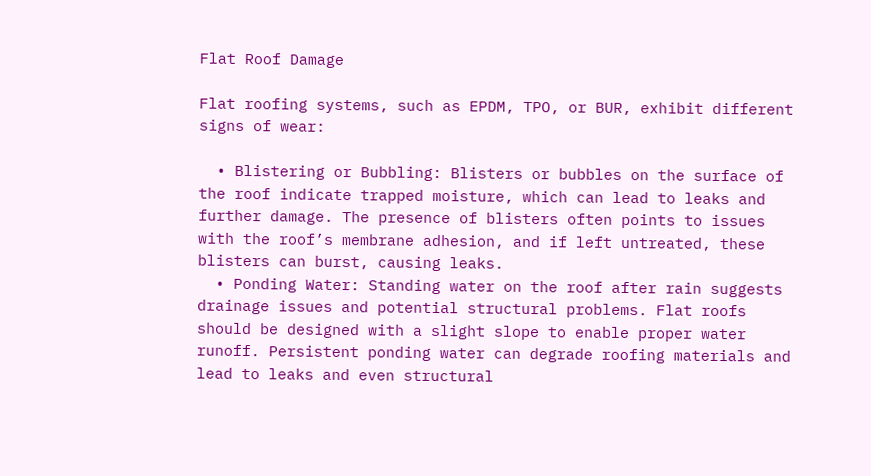Flat Roof Damage

Flat roofing systems, such as EPDM, TPO, or BUR, exhibit different signs of wear:

  • Blistering or Bubbling: Blisters or bubbles on the surface of the roof indicate trapped moisture, which can lead to leaks and further damage. The presence of blisters often points to issues with the roof’s membrane adhesion, and if left untreated, these blisters can burst, causing leaks.
  • Ponding Water: Standing water on the roof after rain suggests drainage issues and potential structural problems. Flat roofs should be designed with a slight slope to enable proper water runoff. Persistent ponding water can degrade roofing materials and lead to leaks and even structural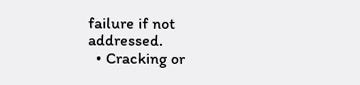failure if not addressed.
  • Cracking or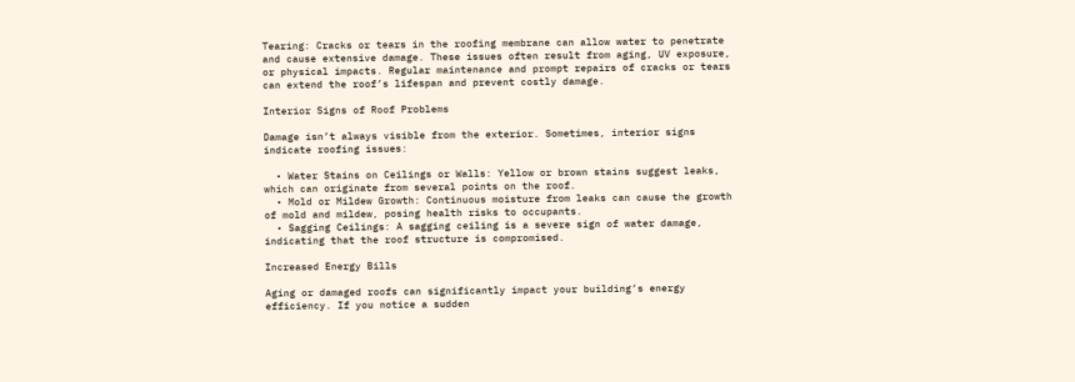Tearing: Cracks or tears in the roofing membrane can allow water to penetrate and cause extensive damage. These issues often result from aging, UV exposure, or physical impacts. Regular maintenance and prompt repairs of cracks or tears can extend the roof’s lifespan and prevent costly damage.

Interior Signs of Roof Problems

Damage isn’t always visible from the exterior. Sometimes, interior signs indicate roofing issues:

  • Water Stains on Ceilings or Walls: Yellow or brown stains suggest leaks, which can originate from several points on the roof.
  • Mold or Mildew Growth: Continuous moisture from leaks can cause the growth of mold and mildew, posing health risks to occupants.
  • Sagging Ceilings: A sagging ceiling is a severe sign of water damage, indicating that the roof structure is compromised.

Increased Energy Bills

Aging or damaged roofs can significantly impact your building’s energy efficiency. If you notice a sudden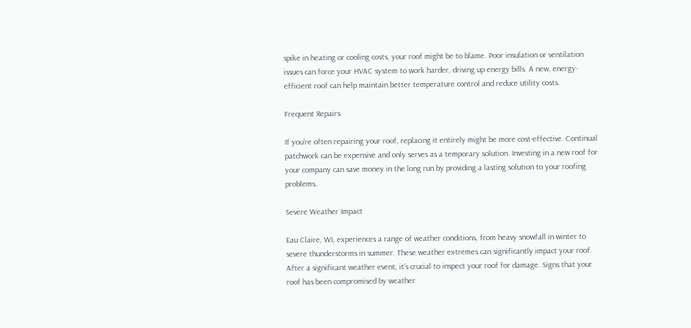spike in heating or cooling costs, your roof might be to blame. Poor insulation or ventilation issues can force your HVAC system to work harder, driving up energy bills. A new, energy-efficient roof can help maintain better temperature control and reduce utility costs.

Frequent Repairs

If you’re often repairing your roof, replacing it entirely might be more cost-effective. Continual patchwork can be expensive and only serves as a temporary solution. Investing in a new roof for your company can save money in the long run by providing a lasting solution to your roofing problems.

Severe Weather Impact

Eau Claire, WI, experiences a range of weather conditions, from heavy snowfall in winter to severe thunderstorms in summer. These weather extremes can significantly impact your roof. After a significant weather event, it’s crucial to inspect your roof for damage. Signs that your roof has been compromised by weather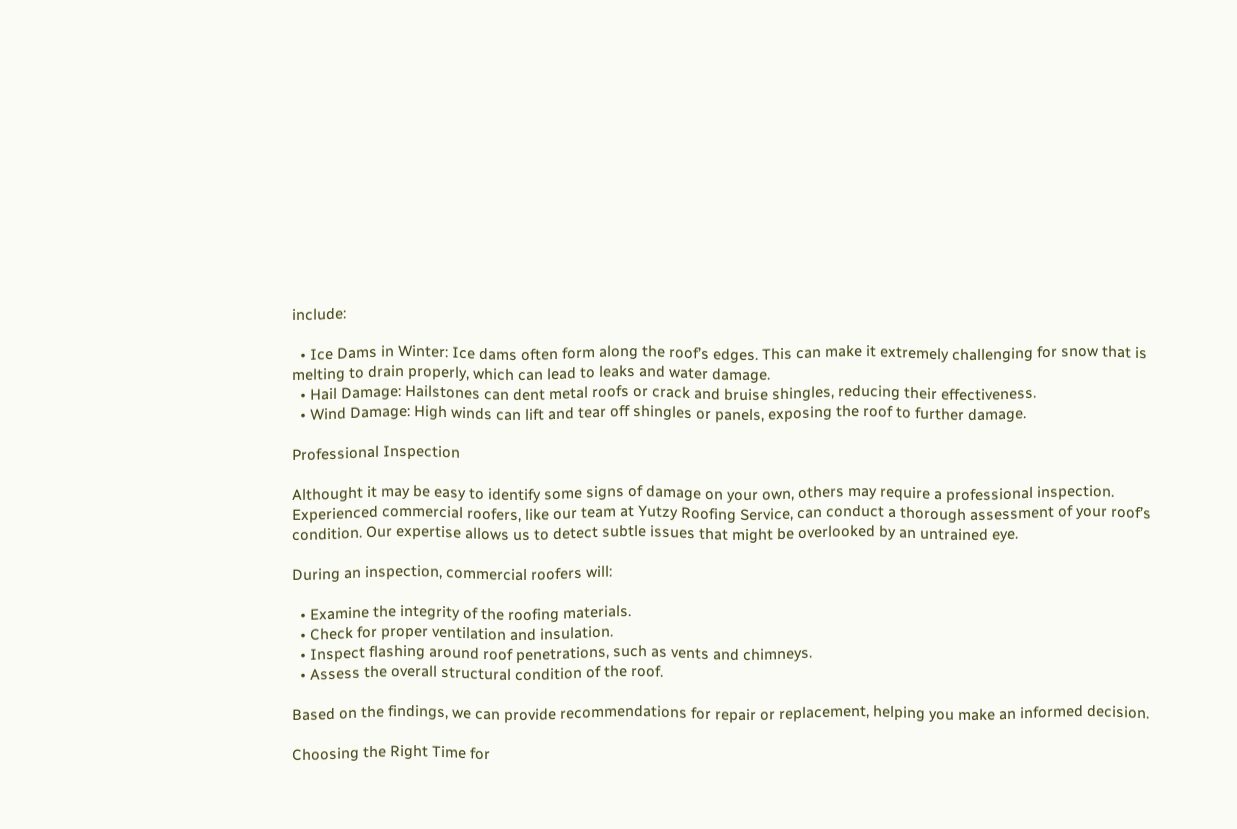include:

  • Ice Dams in Winter: Ice dams often form along the roof’s edges. This can make it extremely challenging for snow that is melting to drain properly, which can lead to leaks and water damage.
  • Hail Damage: Hailstones can dent metal roofs or crack and bruise shingles, reducing their effectiveness.
  • Wind Damage: High winds can lift and tear off shingles or panels, exposing the roof to further damage.

Professional Inspection

Althought it may be easy to identify some signs of damage on your own, others may require a professional inspection. Experienced commercial roofers, like our team at Yutzy Roofing Service, can conduct a thorough assessment of your roof’s condition. Our expertise allows us to detect subtle issues that might be overlooked by an untrained eye.

During an inspection, commercial roofers will:

  • Examine the integrity of the roofing materials.
  • Check for proper ventilation and insulation.
  • Inspect flashing around roof penetrations, such as vents and chimneys.
  • Assess the overall structural condition of the roof.

Based on the findings, we can provide recommendations for repair or replacement, helping you make an informed decision.

Choosing the Right Time for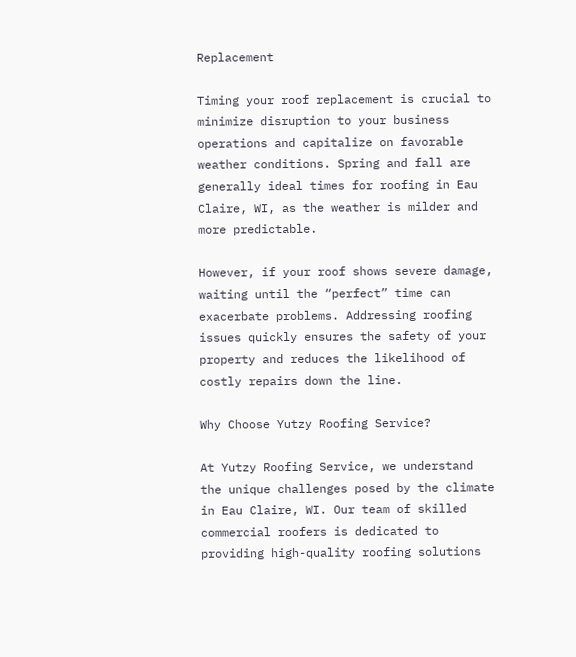Replacement

Timing your roof replacement is crucial to minimize disruption to your business operations and capitalize on favorable weather conditions. Spring and fall are generally ideal times for roofing in Eau Claire, WI, as the weather is milder and more predictable.

However, if your roof shows severe damage, waiting until the “perfect” time can exacerbate problems. Addressing roofing issues quickly ensures the safety of your property and reduces the likelihood of costly repairs down the line.

Why Choose Yutzy Roofing Service?

At Yutzy Roofing Service, we understand the unique challenges posed by the climate in Eau Claire, WI. Our team of skilled commercial roofers is dedicated to providing high-quality roofing solutions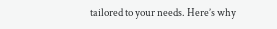tailored to your needs. Here’s why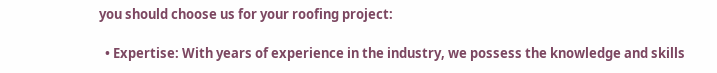you should choose us for your roofing project:

  • Expertise: With years of experience in the industry, we possess the knowledge and skills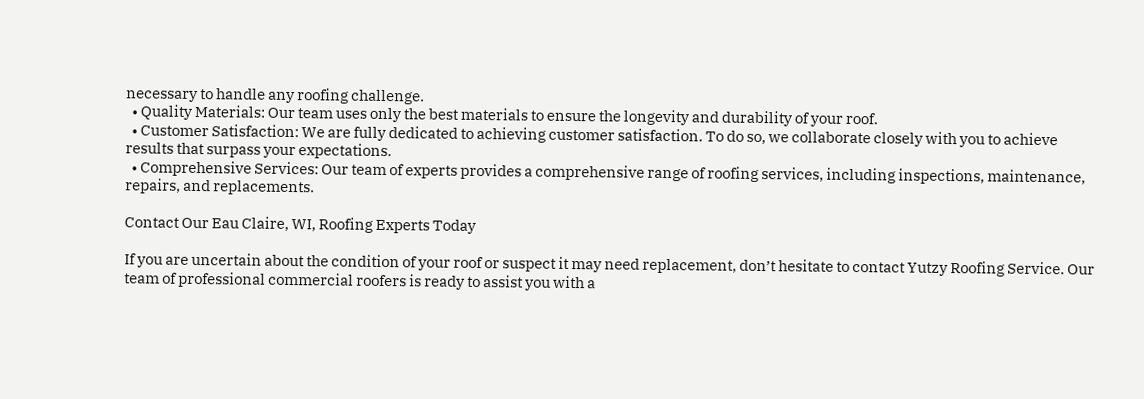necessary to handle any roofing challenge.
  • Quality Materials: Our team uses only the best materials to ensure the longevity and durability of your roof.
  • Customer Satisfaction: We are fully dedicated to achieving customer satisfaction. To do so, we collaborate closely with you to achieve results that surpass your expectations.
  • Comprehensive Services: Our team of experts provides a comprehensive range of roofing services, including inspections, maintenance, repairs, and replacements.

Contact Our Eau Claire, WI, Roofing Experts Today

If you are uncertain about the condition of your roof or suspect it may need replacement, don’t hesitate to contact Yutzy Roofing Service. Our team of professional commercial roofers is ready to assist you with a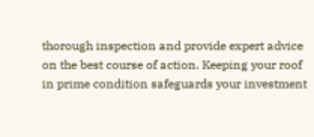thorough inspection and provide expert advice on the best course of action. Keeping your roof in prime condition safeguards your investment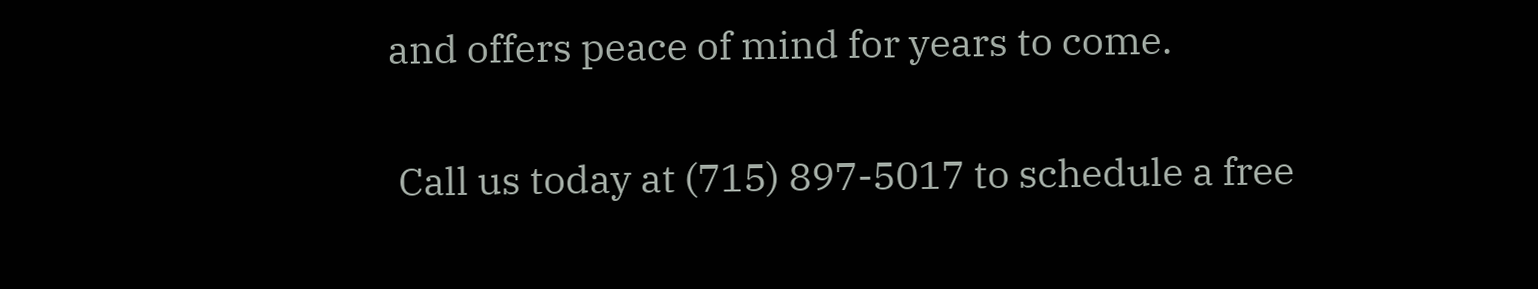and offers peace of mind for years to come.

 Call us today at (715) 897-5017 to schedule a free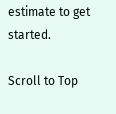estimate to get started.

Scroll to Top